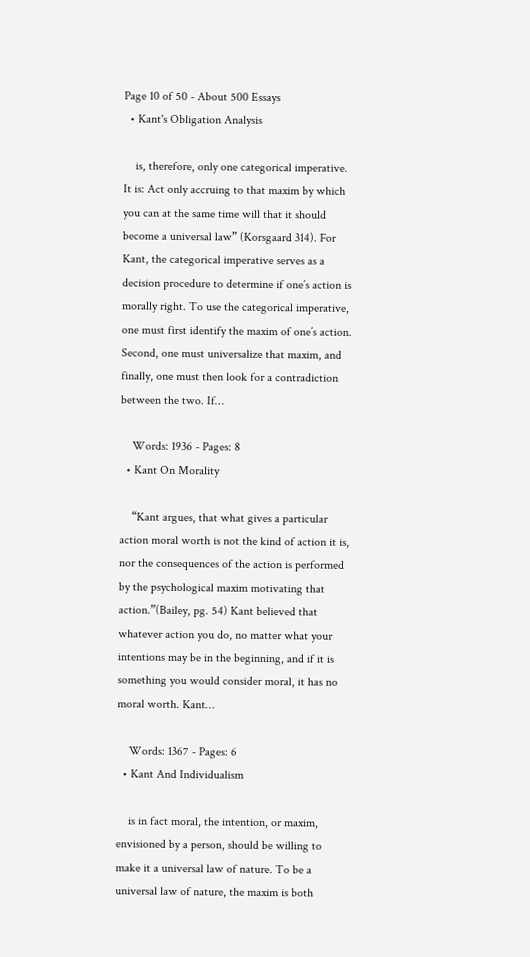Page 10 of 50 - About 500 Essays
  • Kant's Obligation Analysis

    is, therefore, only one categorical imperative. It is: Act only accruing to that maxim by which you can at the same time will that it should become a universal law” (Korsgaard 314). For Kant, the categorical imperative serves as a decision procedure to determine if one’s action is morally right. To use the categorical imperative, one must first identify the maxim of one’s action. Second, one must universalize that maxim, and finally, one must then look for a contradiction between the two. If…

    Words: 1936 - Pages: 8
  • Kant On Morality

    “Kant argues, that what gives a particular action moral worth is not the kind of action it is, nor the consequences of the action is performed by the psychological maxim motivating that action.”(Bailey, pg. 54) Kant believed that whatever action you do, no matter what your intentions may be in the beginning, and if it is something you would consider moral, it has no moral worth. Kant…

    Words: 1367 - Pages: 6
  • Kant And Individualism

    is in fact moral, the intention, or maxim, envisioned by a person, should be willing to make it a universal law of nature. To be a universal law of nature, the maxim is both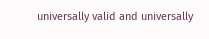universally valid and universally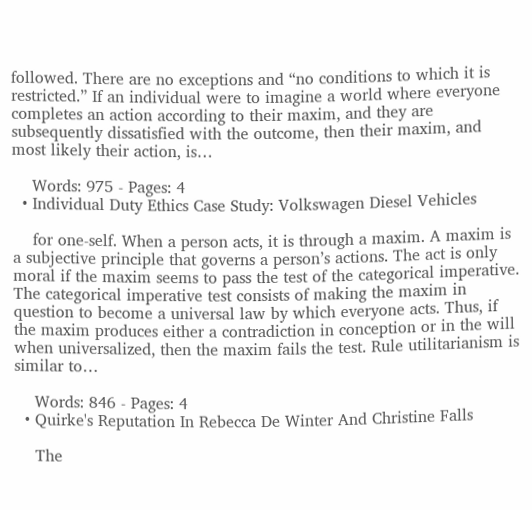followed. There are no exceptions and “no conditions to which it is restricted.” If an individual were to imagine a world where everyone completes an action according to their maxim, and they are subsequently dissatisfied with the outcome, then their maxim, and most likely their action, is…

    Words: 975 - Pages: 4
  • Individual Duty Ethics Case Study: Volkswagen Diesel Vehicles

    for one-self. When a person acts, it is through a maxim. A maxim is a subjective principle that governs a person’s actions. The act is only moral if the maxim seems to pass the test of the categorical imperative. The categorical imperative test consists of making the maxim in question to become a universal law by which everyone acts. Thus, if the maxim produces either a contradiction in conception or in the will when universalized, then the maxim fails the test. Rule utilitarianism is similar to…

    Words: 846 - Pages: 4
  • Quirke's Reputation In Rebecca De Winter And Christine Falls

    The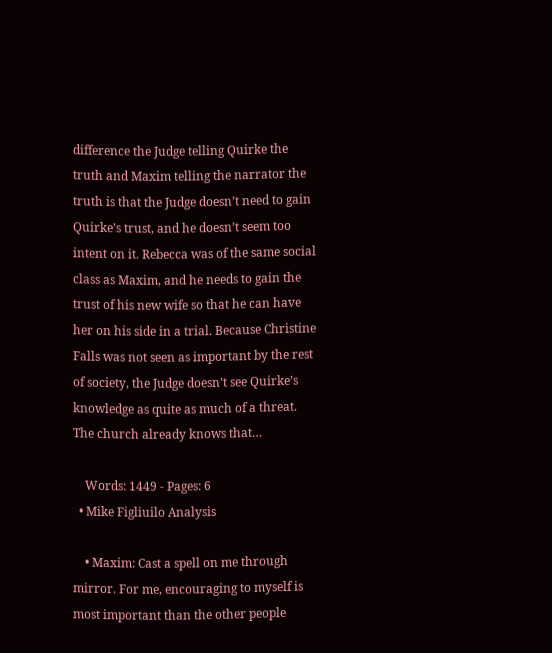difference the Judge telling Quirke the truth and Maxim telling the narrator the truth is that the Judge doesn’t need to gain Quirke’s trust, and he doesn’t seem too intent on it. Rebecca was of the same social class as Maxim, and he needs to gain the trust of his new wife so that he can have her on his side in a trial. Because Christine Falls was not seen as important by the rest of society, the Judge doesn’t see Quirke’s knowledge as quite as much of a threat. The church already knows that…

    Words: 1449 - Pages: 6
  • Mike Figliuilo Analysis

    • Maxim: Cast a spell on me through mirror. For me, encouraging to myself is most important than the other people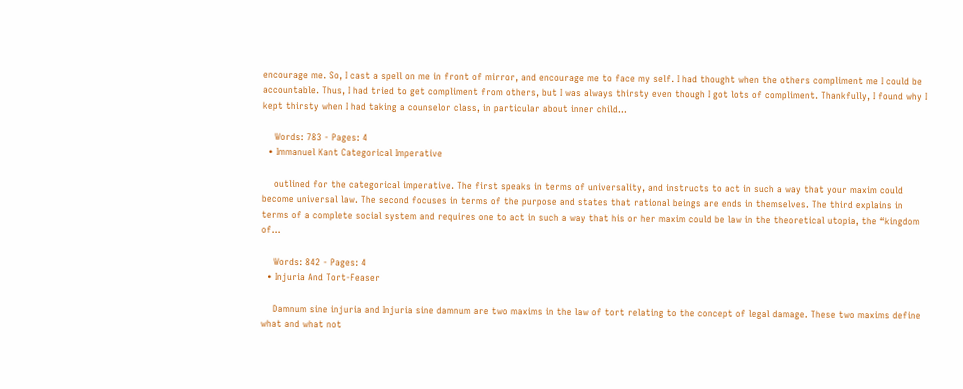encourage me. So, I cast a spell on me in front of mirror, and encourage me to face my self. I had thought when the others compliment me I could be accountable. Thus, I had tried to get compliment from others, but I was always thirsty even though I got lots of compliment. Thankfully, I found why I kept thirsty when I had taking a counselor class, in particular about inner child…

    Words: 783 - Pages: 4
  • Immanuel Kant Categorical Imperative

    outlined for the categorical imperative. The first speaks in terms of universality, and instructs to act in such a way that your maxim could become universal law. The second focuses in terms of the purpose and states that rational beings are ends in themselves. The third explains in terms of a complete social system and requires one to act in such a way that his or her maxim could be law in the theoretical utopia, the “kingdom of…

    Words: 842 - Pages: 4
  • Injuria And Tort-Feaser

    Damnum sine injuria and Injuria sine damnum are two maxims in the law of tort relating to the concept of legal damage. These two maxims define what and what not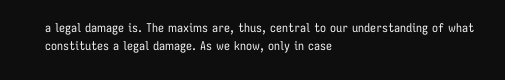a legal damage is. The maxims are, thus, central to our understanding of what constitutes a legal damage. As we know, only in case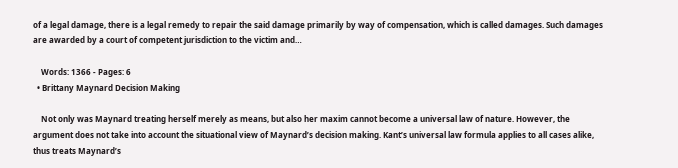of a legal damage, there is a legal remedy to repair the said damage primarily by way of compensation, which is called damages. Such damages are awarded by a court of competent jurisdiction to the victim and…

    Words: 1366 - Pages: 6
  • Brittany Maynard Decision Making

    Not only was Maynard treating herself merely as means, but also her maxim cannot become a universal law of nature. However, the argument does not take into account the situational view of Maynard’s decision making. Kant’s universal law formula applies to all cases alike, thus treats Maynard’s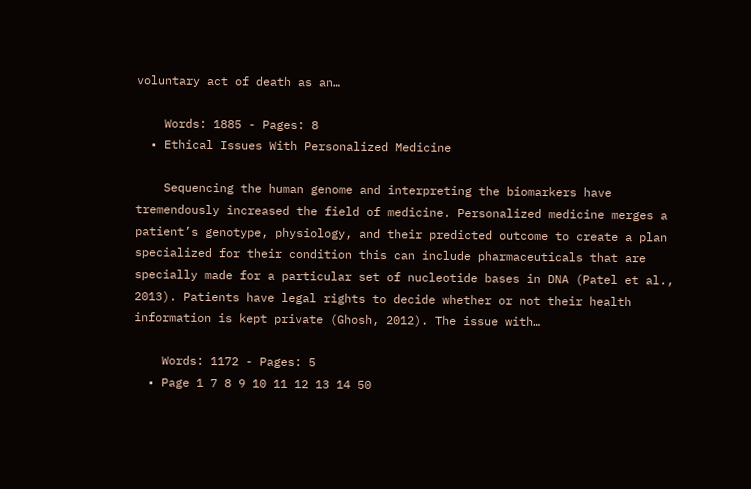voluntary act of death as an…

    Words: 1885 - Pages: 8
  • Ethical Issues With Personalized Medicine

    Sequencing the human genome and interpreting the biomarkers have tremendously increased the field of medicine. Personalized medicine merges a patient’s genotype, physiology, and their predicted outcome to create a plan specialized for their condition this can include pharmaceuticals that are specially made for a particular set of nucleotide bases in DNA (Patel et al., 2013). Patients have legal rights to decide whether or not their health information is kept private (Ghosh, 2012). The issue with…

    Words: 1172 - Pages: 5
  • Page 1 7 8 9 10 11 12 13 14 50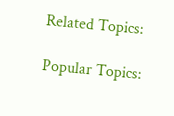Related Topics:

Popular Topics: